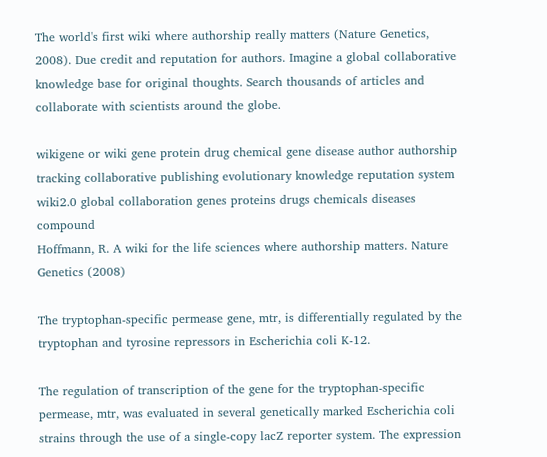The world's first wiki where authorship really matters (Nature Genetics, 2008). Due credit and reputation for authors. Imagine a global collaborative knowledge base for original thoughts. Search thousands of articles and collaborate with scientists around the globe.

wikigene or wiki gene protein drug chemical gene disease author authorship tracking collaborative publishing evolutionary knowledge reputation system wiki2.0 global collaboration genes proteins drugs chemicals diseases compound
Hoffmann, R. A wiki for the life sciences where authorship matters. Nature Genetics (2008)

The tryptophan-specific permease gene, mtr, is differentially regulated by the tryptophan and tyrosine repressors in Escherichia coli K-12.

The regulation of transcription of the gene for the tryptophan-specific permease, mtr, was evaluated in several genetically marked Escherichia coli strains through the use of a single-copy lacZ reporter system. The expression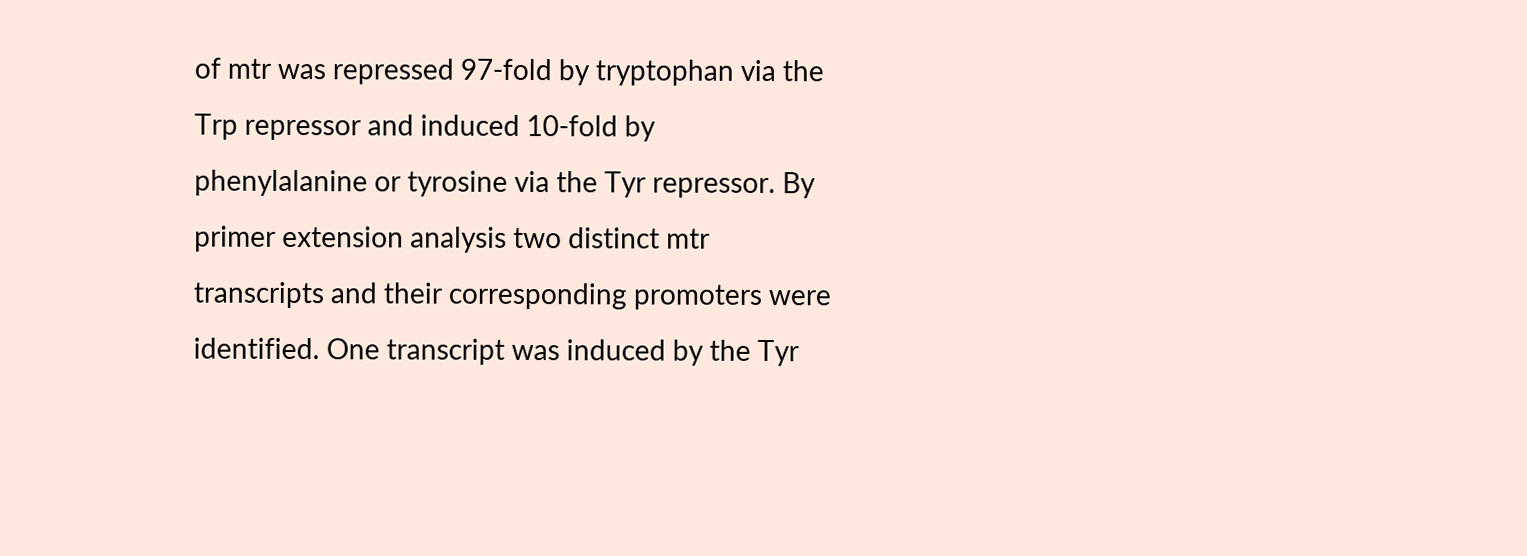of mtr was repressed 97-fold by tryptophan via the Trp repressor and induced 10-fold by phenylalanine or tyrosine via the Tyr repressor. By primer extension analysis two distinct mtr transcripts and their corresponding promoters were identified. One transcript was induced by the Tyr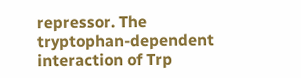repressor. The tryptophan-dependent interaction of Trp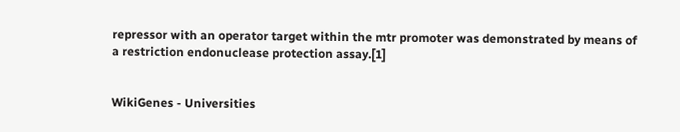repressor with an operator target within the mtr promoter was demonstrated by means of a restriction endonuclease protection assay.[1]


WikiGenes - Universities